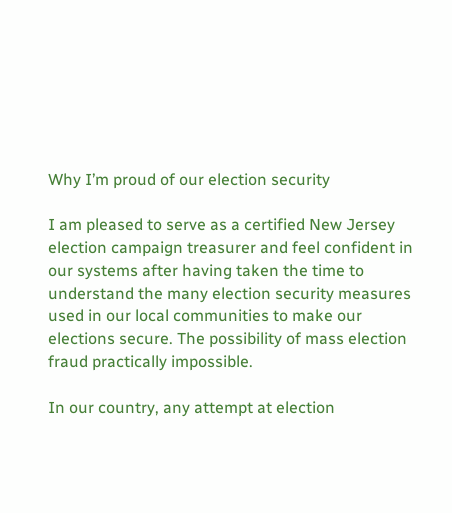Why I’m proud of our election security

I am pleased to serve as a certified New Jersey election campaign treasurer and feel confident in our systems after having taken the time to understand the many election security measures used in our local communities to make our elections secure. The possibility of mass election fraud practically impossible.

In our country, any attempt at election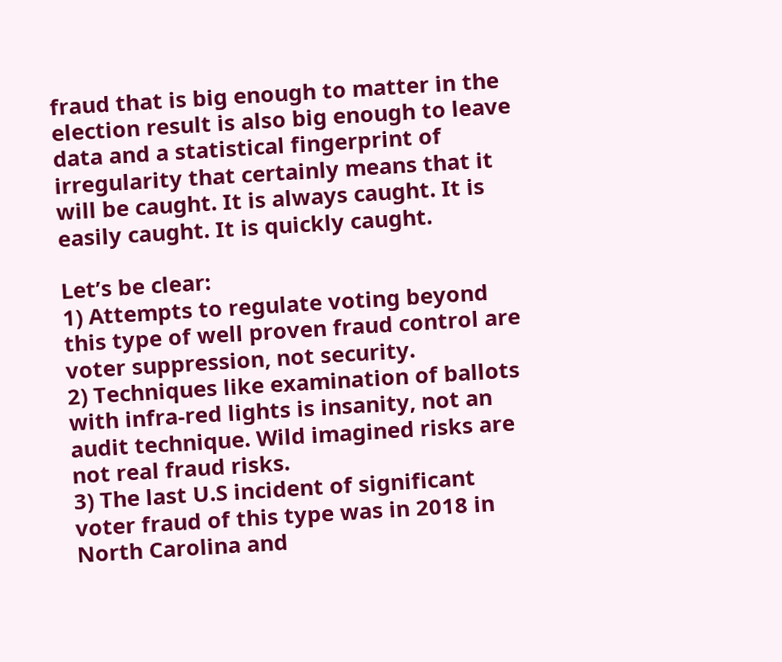fraud that is big enough to matter in the election result is also big enough to leave data and a statistical fingerprint of irregularity that certainly means that it will be caught. It is always caught. It is easily caught. It is quickly caught.

Let’s be clear:
1) Attempts to regulate voting beyond this type of well proven fraud control are voter suppression, not security.
2) Techniques like examination of ballots with infra-red lights is insanity, not an audit technique. Wild imagined risks are not real fraud risks.
3) The last U.S incident of significant voter fraud of this type was in 2018 in North Carolina and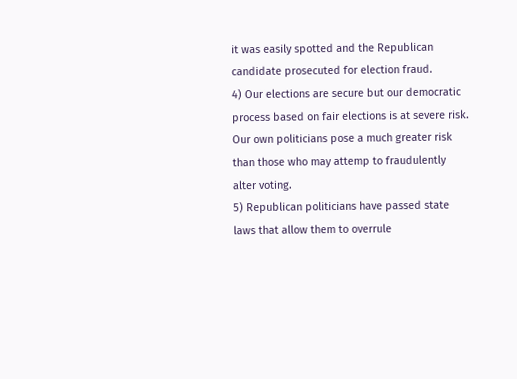it was easily spotted and the Republican candidate prosecuted for election fraud.
4) Our elections are secure but our democratic process based on fair elections is at severe risk. Our own politicians pose a much greater risk than those who may attemp to fraudulently alter voting.
5) Republican politicians have passed state laws that allow them to overrule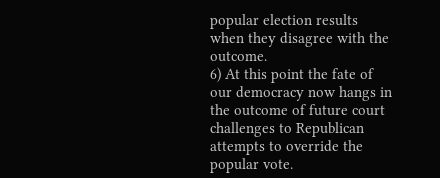popular election results when they disagree with the outcome.
6) At this point the fate of our democracy now hangs in the outcome of future court challenges to Republican attempts to override the popular vote.